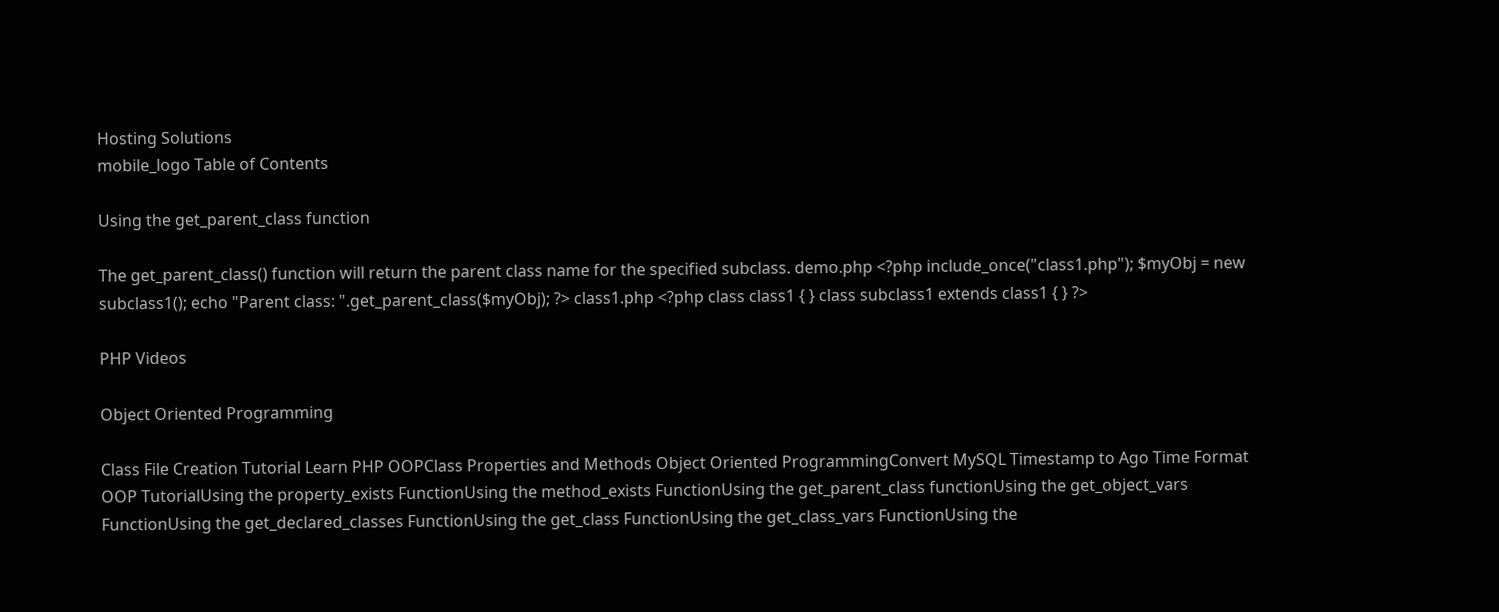Hosting Solutions
mobile_logo Table of Contents

Using the get_parent_class function

The get_parent_class() function will return the parent class name for the specified subclass. demo.php <?php include_once("class1.php"); $myObj = new subclass1(); echo "Parent class: ".get_parent_class($myObj); ?> class1.php <?php class class1 { } class subclass1 extends class1 { } ?>

PHP Videos

Object Oriented Programming

Class File Creation Tutorial Learn PHP OOPClass Properties and Methods Object Oriented ProgrammingConvert MySQL Timestamp to Ago Time Format OOP TutorialUsing the property_exists FunctionUsing the method_exists FunctionUsing the get_parent_class functionUsing the get_object_vars FunctionUsing the get_declared_classes FunctionUsing the get_class FunctionUsing the get_class_vars FunctionUsing the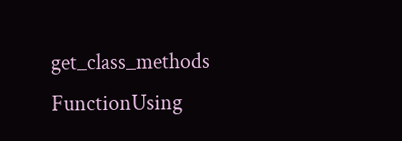get_class_methods FunctionUsing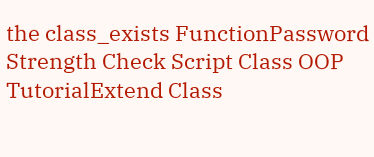the class_exists FunctionPassword Strength Check Script Class OOP TutorialExtend Class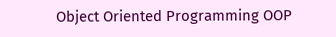Object Oriented Programming OOP